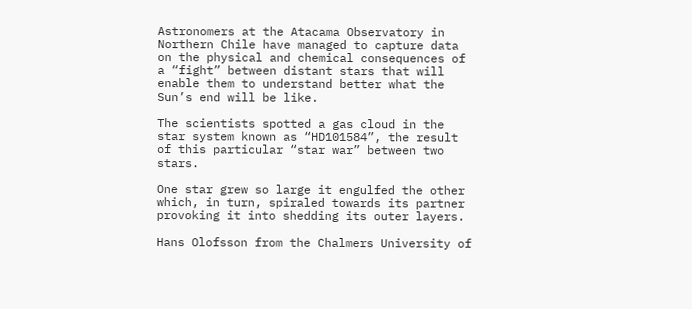Astronomers at the Atacama Observatory in Northern Chile have managed to capture data on the physical and chemical consequences of a “fight” between distant stars that will enable them to understand better what the Sun’s end will be like.

The scientists spotted a gas cloud in the star system known as “HD101584”, the result of this particular “star war” between two stars.

One star grew so large it engulfed the other which, in turn, spiraled towards its partner provoking it into shedding its outer layers.

Hans Olofsson from the Chalmers University of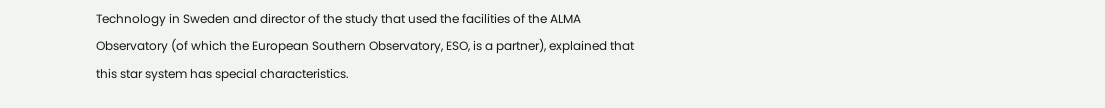Technology in Sweden and director of the study that used the facilities of the ALMA Observatory (of which the European Southern Observatory, ESO, is a partner), explained that this star system has special characteristics.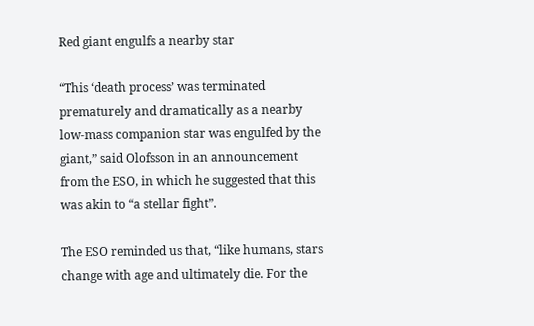Red giant engulfs a nearby star

“This ‘death process’ was terminated prematurely and dramatically as a nearby low-mass companion star was engulfed by the giant,” said Olofsson in an announcement from the ESO, in which he suggested that this was akin to “a stellar fight”.

The ESO reminded us that, “like humans, stars change with age and ultimately die. For the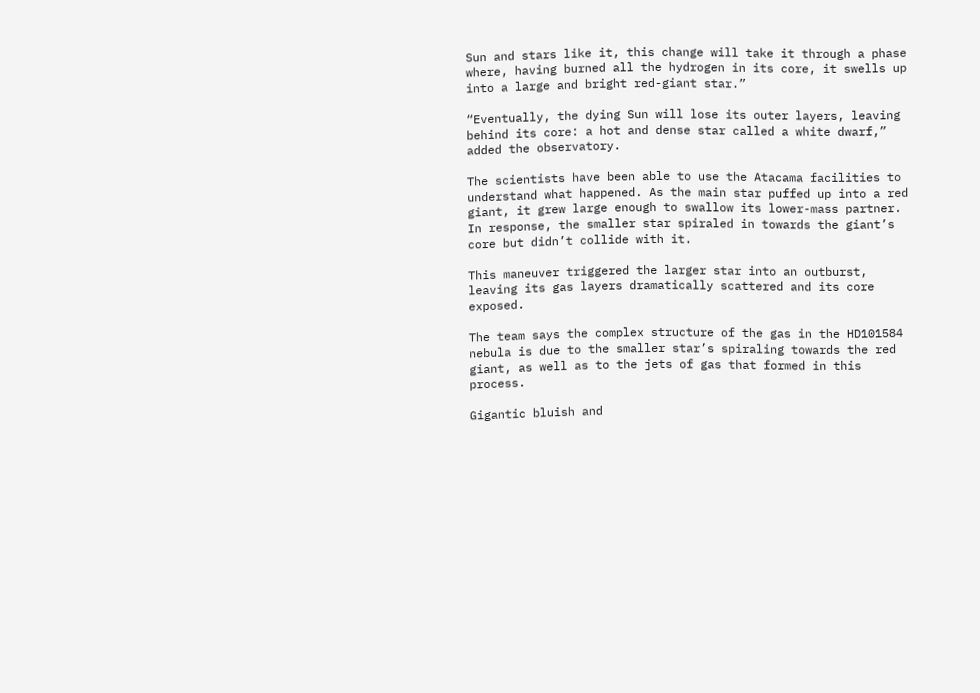Sun and stars like it, this change will take it through a phase where, having burned all the hydrogen in its core, it swells up into a large and bright red-giant star.”

“Eventually, the dying Sun will lose its outer layers, leaving behind its core: a hot and dense star called a white dwarf,” added the observatory.

The scientists have been able to use the Atacama facilities to understand what happened. As the main star puffed up into a red giant, it grew large enough to swallow its lower-mass partner. In response, the smaller star spiraled in towards the giant’s core but didn’t collide with it.

This maneuver triggered the larger star into an outburst, leaving its gas layers dramatically scattered and its core exposed.

The team says the complex structure of the gas in the HD101584 nebula is due to the smaller star’s spiraling towards the red giant, as well as to the jets of gas that formed in this process.

Gigantic bluish and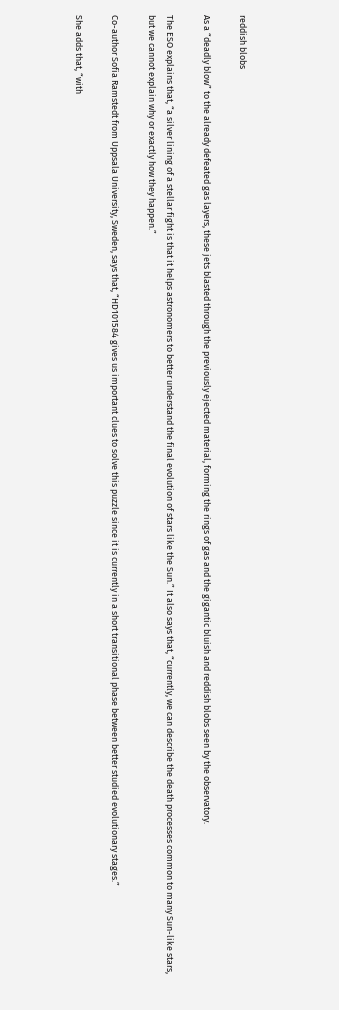reddish blobs

As a “deadly blow” to the already defeated gas layers, these jets blasted through the previously ejected material, forming the rings of gas and the gigantic bluish and reddish blobs seen by the observatory.

The ESO explains that, “a silver lining of a stellar fight is that it helps astronomers to better understand the final evolution of stars like the Sun.” It also says that, “currently, we can describe the death processes common to many Sun-like stars, but we cannot explain why or exactly how they happen.”

Co-author Sofia Ramstedt from Uppsala University, Sweden, says that, “HD101584 gives us important clues to solve this puzzle since it is currently in a short transitional phase between better studied evolutionary stages.”

She adds that, “with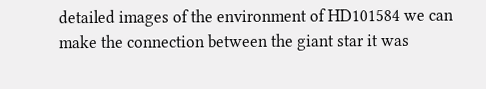detailed images of the environment of HD101584 we can make the connection between the giant star it was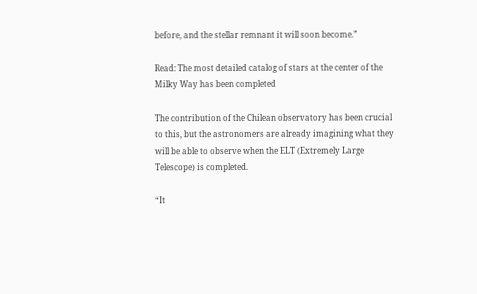before, and the stellar remnant it will soon become.”

Read: The most detailed catalog of stars at the center of the Milky Way has been completed

The contribution of the Chilean observatory has been crucial to this, but the astronomers are already imagining what they will be able to observe when the ELT (Extremely Large Telescope) is completed.

“It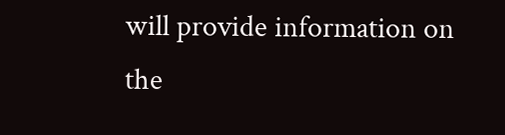will provide information on the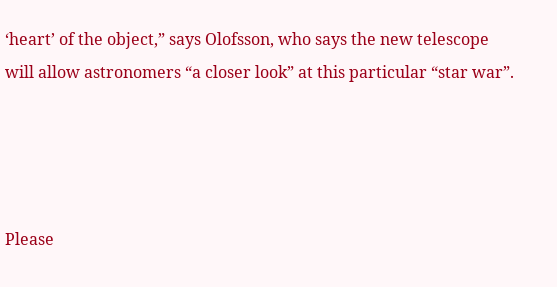‘heart’ of the object,” says Olofsson, who says the new telescope will allow astronomers “a closer look” at this particular “star war”.




Please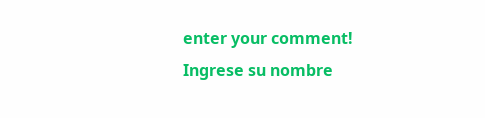enter your comment!
Ingrese su nombre